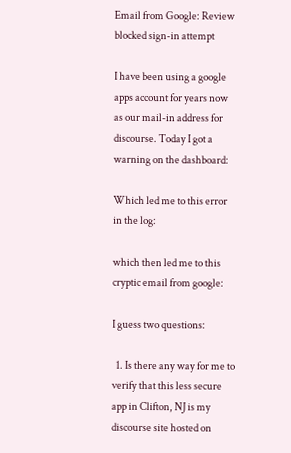Email from Google: Review blocked sign-in attempt

I have been using a google apps account for years now as our mail-in address for discourse. Today I got a warning on the dashboard:

Which led me to this error in the log:

which then led me to this cryptic email from google:

I guess two questions:

  1. Is there any way for me to verify that this less secure app in Clifton, NJ is my discourse site hosted on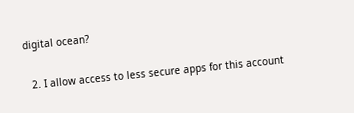digital ocean?

  2. I allow access to less secure apps for this account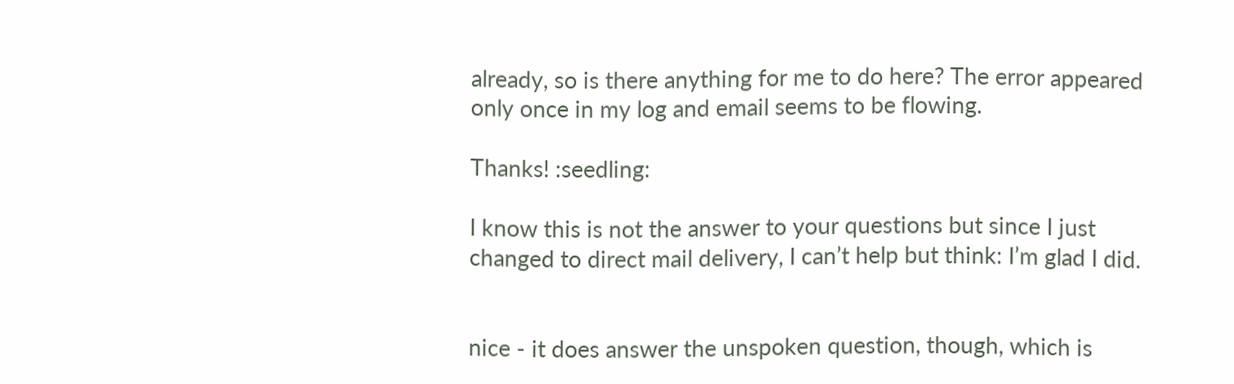already, so is there anything for me to do here? The error appeared only once in my log and email seems to be flowing.

Thanks! :seedling:

I know this is not the answer to your questions but since I just changed to direct mail delivery, I can’t help but think: I’m glad I did.


nice - it does answer the unspoken question, though, which is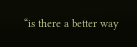“is there a better way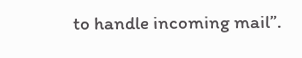to handle incoming mail”.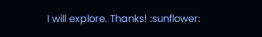I will explore. Thanks! :sunflower: